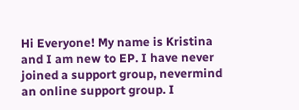Hi Everyone! My name is Kristina and I am new to EP. I have never joined a support group, nevermind an online support group. I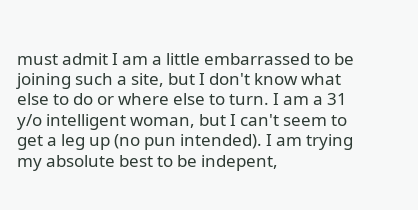must admit I am a little embarrassed to be joining such a site, but I don't know what else to do or where else to turn. I am a 31 y/o intelligent woman, but I can't seem to get a leg up (no pun intended). I am trying my absolute best to be indepent,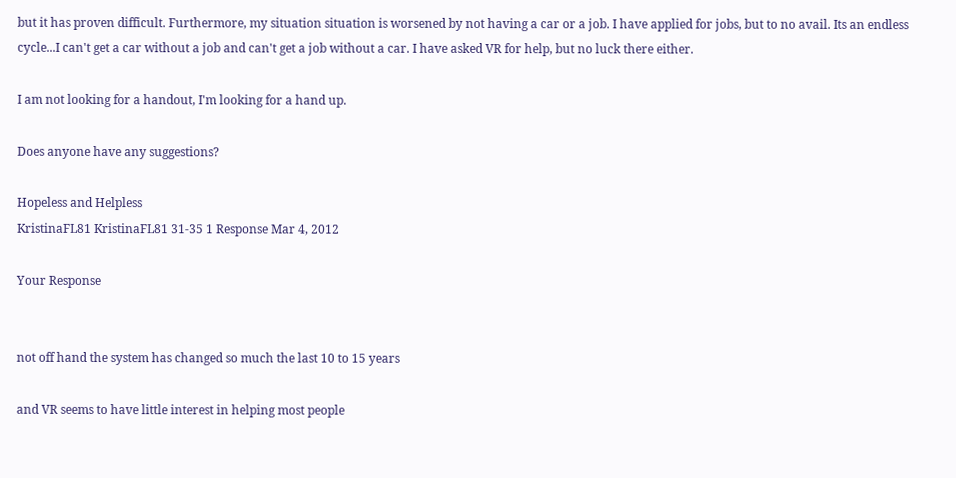but it has proven difficult. Furthermore, my situation situation is worsened by not having a car or a job. I have applied for jobs, but to no avail. Its an endless cycle...I can't get a car without a job and can't get a job without a car. I have asked VR for help, but no luck there either.

I am not looking for a handout, I'm looking for a hand up.

Does anyone have any suggestions?

Hopeless and Helpless
KristinaFL81 KristinaFL81 31-35 1 Response Mar 4, 2012

Your Response


not off hand the system has changed so much the last 10 to 15 years

and VR seems to have little interest in helping most people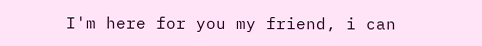I'm here for you my friend, i can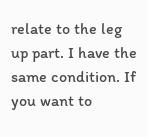relate to the leg up part. I have the same condition. If you want to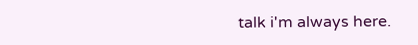talk i'm always here.